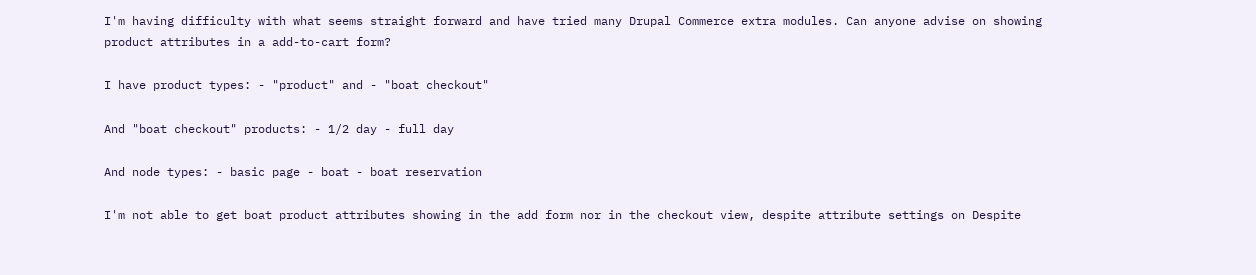I'm having difficulty with what seems straight forward and have tried many Drupal Commerce extra modules. Can anyone advise on showing product attributes in a add-to-cart form?

I have product types: - "product" and - "boat checkout"

And "boat checkout" products: - 1/2 day - full day

And node types: - basic page - boat - boat reservation

I'm not able to get boat product attributes showing in the add form nor in the checkout view, despite attribute settings on Despite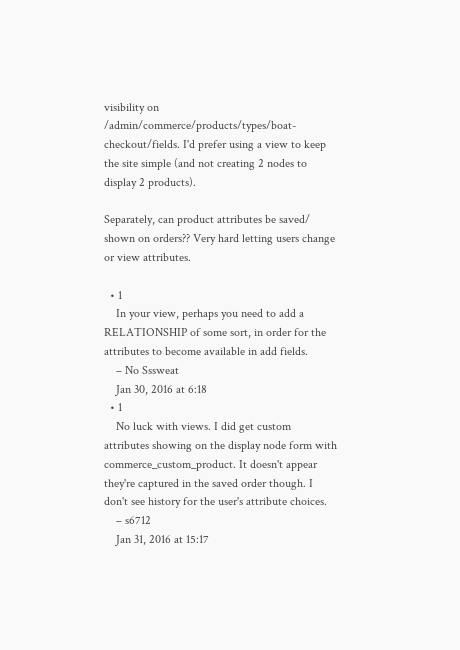visibility on /admin/commerce/products/types/boat-checkout/fields. I'd prefer using a view to keep the site simple (and not creating 2 nodes to display 2 products).

Separately, can product attributes be saved/ shown on orders?? Very hard letting users change or view attributes.

  • 1
    In your view, perhaps you need to add a RELATIONSHIP of some sort, in order for the attributes to become available in add fields.
    – No Sssweat
    Jan 30, 2016 at 6:18
  • 1
    No luck with views. I did get custom attributes showing on the display node form with commerce_custom_product. It doesn't appear they're captured in the saved order though. I don't see history for the user's attribute choices.
    – s6712
    Jan 31, 2016 at 15:17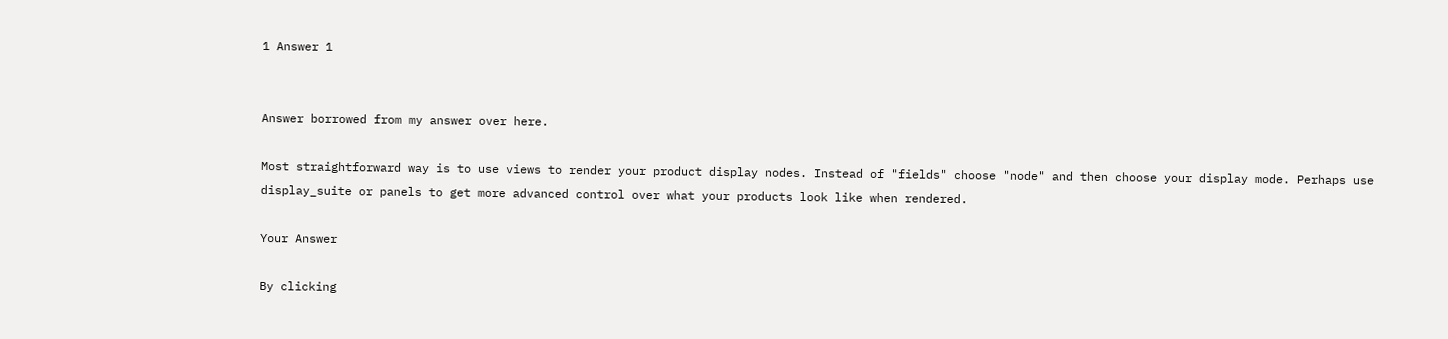1 Answer 1


Answer borrowed from my answer over here.

Most straightforward way is to use views to render your product display nodes. Instead of "fields" choose "node" and then choose your display mode. Perhaps use display_suite or panels to get more advanced control over what your products look like when rendered.

Your Answer

By clicking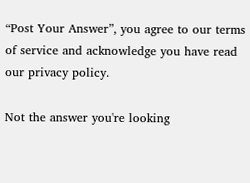“Post Your Answer”, you agree to our terms of service and acknowledge you have read our privacy policy.

Not the answer you're looking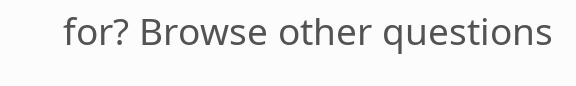for? Browse other questions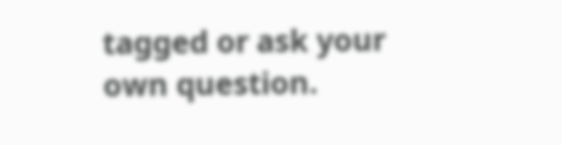tagged or ask your own question.